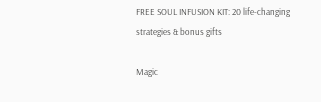FREE SOUL INFUSION KIT: 20 life-changing strategies & bonus gifts

Magic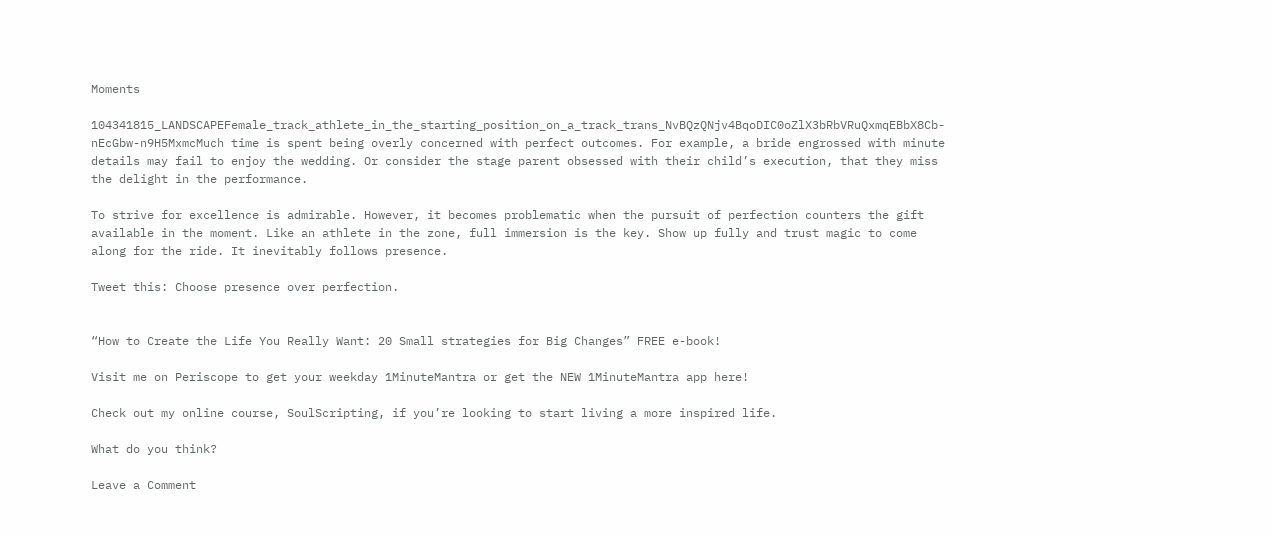Moments

104341815_LANDSCAPEFemale_track_athlete_in_the_starting_position_on_a_track_trans_NvBQzQNjv4BqoDIC0oZlX3bRbVRuQxmqEBbX8Cb-nEcGbw-n9H5MxmcMuch time is spent being overly concerned with perfect outcomes. For example, a bride engrossed with minute details may fail to enjoy the wedding. Or consider the stage parent obsessed with their child’s execution, that they miss the delight in the performance.

To strive for excellence is admirable. However, it becomes problematic when the pursuit of perfection counters the gift available in the moment. Like an athlete in the zone, full immersion is the key. Show up fully and trust magic to come along for the ride. It inevitably follows presence.

Tweet this: Choose presence over perfection.


“How to Create the Life You Really Want: 20 Small strategies for Big Changes” FREE e-book!

Visit me on Periscope to get your weekday 1MinuteMantra or get the NEW 1MinuteMantra app here!

Check out my online course, SoulScripting, if you’re looking to start living a more inspired life.

What do you think?

Leave a Comment